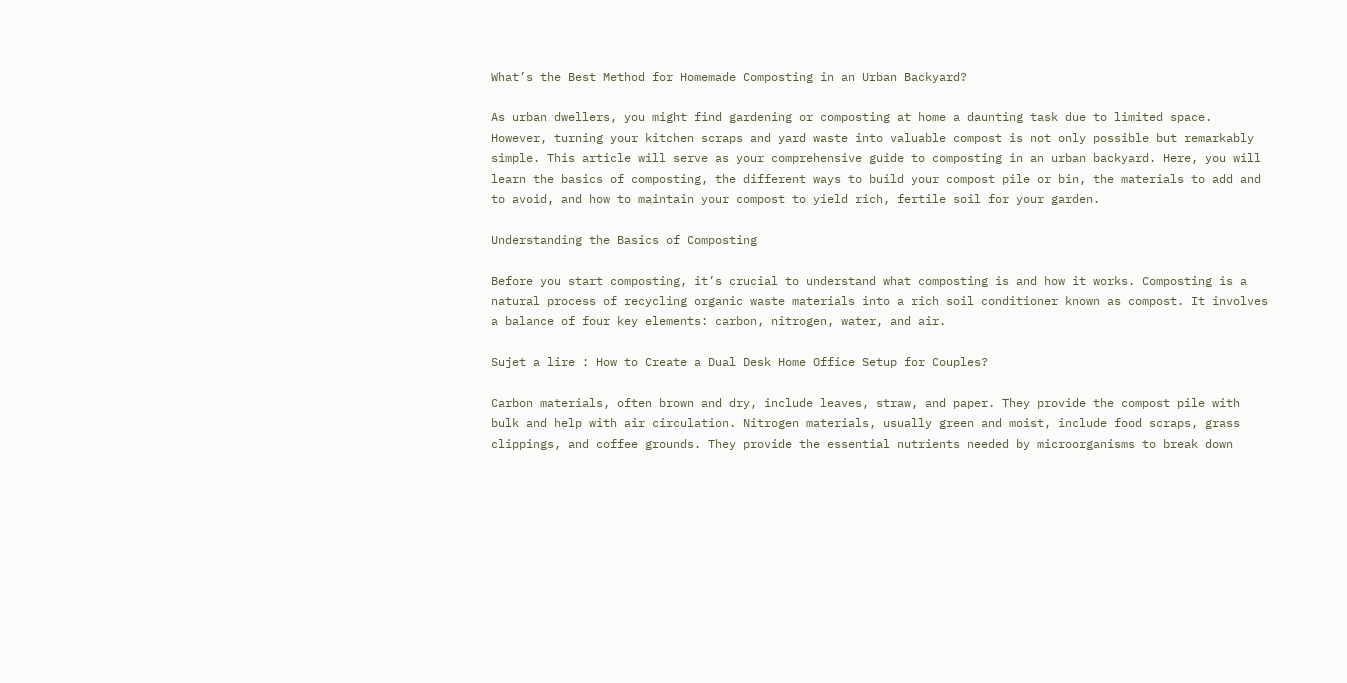What’s the Best Method for Homemade Composting in an Urban Backyard?

As urban dwellers, you might find gardening or composting at home a daunting task due to limited space. However, turning your kitchen scraps and yard waste into valuable compost is not only possible but remarkably simple. This article will serve as your comprehensive guide to composting in an urban backyard. Here, you will learn the basics of composting, the different ways to build your compost pile or bin, the materials to add and to avoid, and how to maintain your compost to yield rich, fertile soil for your garden.

Understanding the Basics of Composting

Before you start composting, it’s crucial to understand what composting is and how it works. Composting is a natural process of recycling organic waste materials into a rich soil conditioner known as compost. It involves a balance of four key elements: carbon, nitrogen, water, and air.

Sujet a lire : How to Create a Dual Desk Home Office Setup for Couples?

Carbon materials, often brown and dry, include leaves, straw, and paper. They provide the compost pile with bulk and help with air circulation. Nitrogen materials, usually green and moist, include food scraps, grass clippings, and coffee grounds. They provide the essential nutrients needed by microorganisms to break down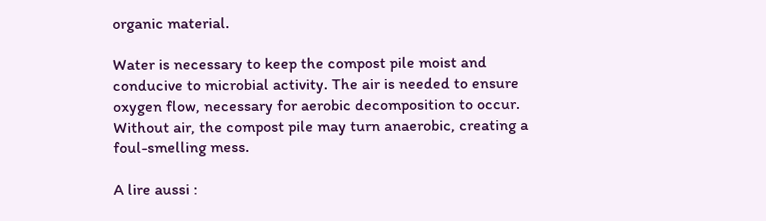organic material.

Water is necessary to keep the compost pile moist and conducive to microbial activity. The air is needed to ensure oxygen flow, necessary for aerobic decomposition to occur. Without air, the compost pile may turn anaerobic, creating a foul-smelling mess.

A lire aussi :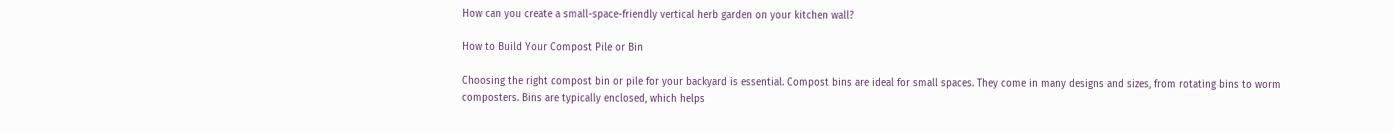How can you create a small-space-friendly vertical herb garden on your kitchen wall?

How to Build Your Compost Pile or Bin

Choosing the right compost bin or pile for your backyard is essential. Compost bins are ideal for small spaces. They come in many designs and sizes, from rotating bins to worm composters. Bins are typically enclosed, which helps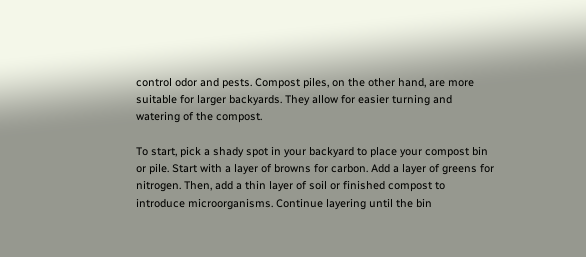control odor and pests. Compost piles, on the other hand, are more suitable for larger backyards. They allow for easier turning and watering of the compost.

To start, pick a shady spot in your backyard to place your compost bin or pile. Start with a layer of browns for carbon. Add a layer of greens for nitrogen. Then, add a thin layer of soil or finished compost to introduce microorganisms. Continue layering until the bin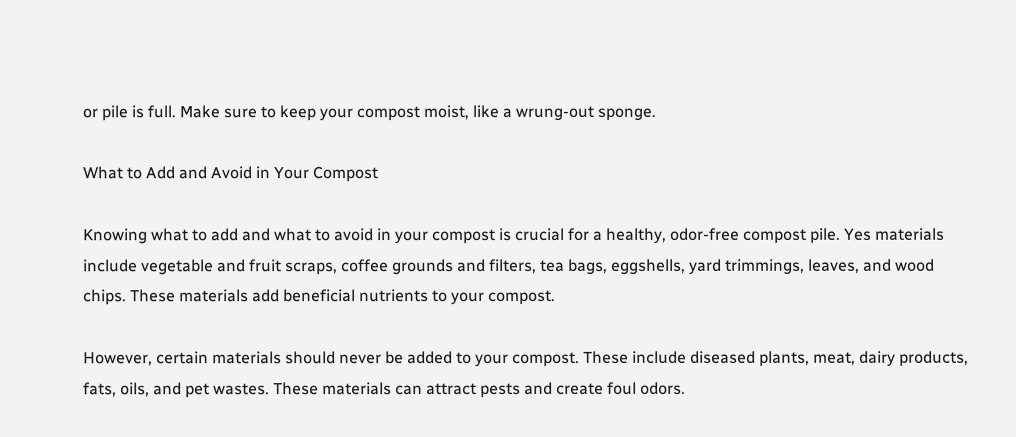or pile is full. Make sure to keep your compost moist, like a wrung-out sponge.

What to Add and Avoid in Your Compost

Knowing what to add and what to avoid in your compost is crucial for a healthy, odor-free compost pile. Yes materials include vegetable and fruit scraps, coffee grounds and filters, tea bags, eggshells, yard trimmings, leaves, and wood chips. These materials add beneficial nutrients to your compost.

However, certain materials should never be added to your compost. These include diseased plants, meat, dairy products, fats, oils, and pet wastes. These materials can attract pests and create foul odors.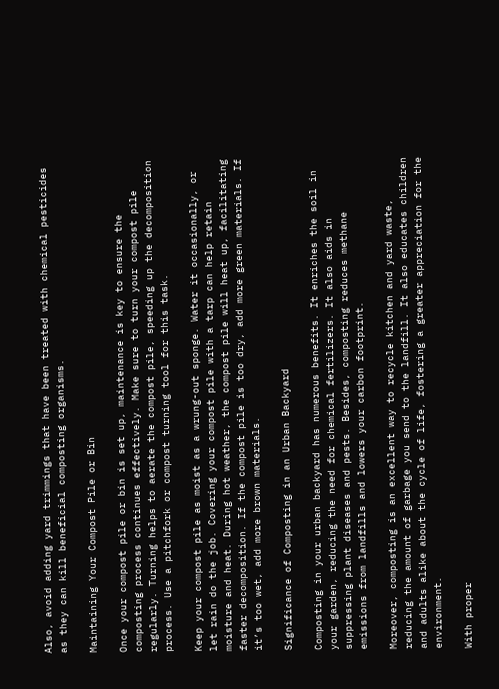Also, avoid adding yard trimmings that have been treated with chemical pesticides as they can kill beneficial composting organisms.

Maintaining Your Compost Pile or Bin

Once your compost pile or bin is set up, maintenance is key to ensure the composting process continues effectively. Make sure to turn your compost pile regularly. Turning helps to aerate the compost pile, speeding up the decomposition process. Use a pitchfork or compost turning tool for this task.

Keep your compost pile as moist as a wrung-out sponge. Water it occasionally, or let rain do the job. Covering your compost pile with a tarp can help retain moisture and heat. During hot weather, the compost pile will heat up, facilitating faster decomposition. If the compost pile is too dry, add more green materials. If it’s too wet, add more brown materials.

Significance of Composting in an Urban Backyard

Composting in your urban backyard has numerous benefits. It enriches the soil in your garden, reducing the need for chemical fertilizers. It also aids in suppressing plant diseases and pests. Besides, composting reduces methane emissions from landfills and lowers your carbon footprint.

Moreover, composting is an excellent way to recycle kitchen and yard waste, reducing the amount of garbage you send to the landfill. It also educates children and adults alike about the cycle of life, fostering a greater appreciation for the environment.

With proper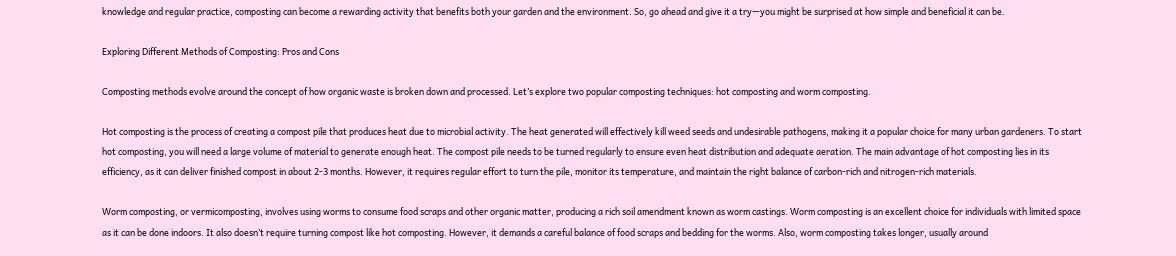knowledge and regular practice, composting can become a rewarding activity that benefits both your garden and the environment. So, go ahead and give it a try—you might be surprised at how simple and beneficial it can be.

Exploring Different Methods of Composting: Pros and Cons

Composting methods evolve around the concept of how organic waste is broken down and processed. Let’s explore two popular composting techniques: hot composting and worm composting.

Hot composting is the process of creating a compost pile that produces heat due to microbial activity. The heat generated will effectively kill weed seeds and undesirable pathogens, making it a popular choice for many urban gardeners. To start hot composting, you will need a large volume of material to generate enough heat. The compost pile needs to be turned regularly to ensure even heat distribution and adequate aeration. The main advantage of hot composting lies in its efficiency, as it can deliver finished compost in about 2-3 months. However, it requires regular effort to turn the pile, monitor its temperature, and maintain the right balance of carbon-rich and nitrogen-rich materials.

Worm composting, or vermicomposting, involves using worms to consume food scraps and other organic matter, producing a rich soil amendment known as worm castings. Worm composting is an excellent choice for individuals with limited space as it can be done indoors. It also doesn’t require turning compost like hot composting. However, it demands a careful balance of food scraps and bedding for the worms. Also, worm composting takes longer, usually around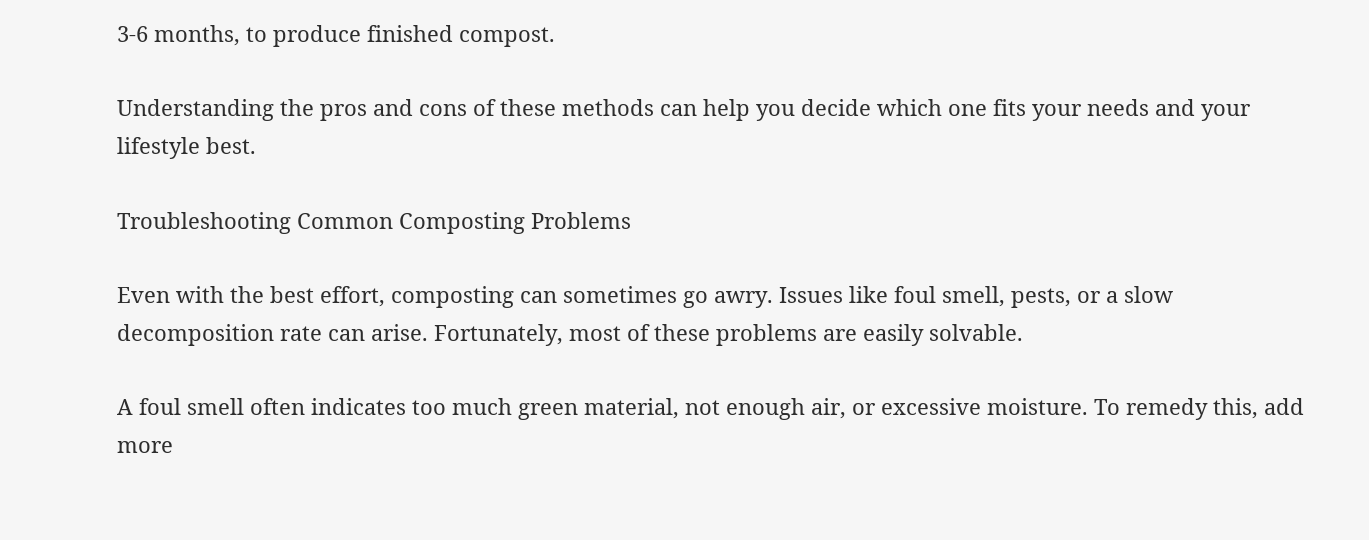3-6 months, to produce finished compost.

Understanding the pros and cons of these methods can help you decide which one fits your needs and your lifestyle best.

Troubleshooting Common Composting Problems

Even with the best effort, composting can sometimes go awry. Issues like foul smell, pests, or a slow decomposition rate can arise. Fortunately, most of these problems are easily solvable.

A foul smell often indicates too much green material, not enough air, or excessive moisture. To remedy this, add more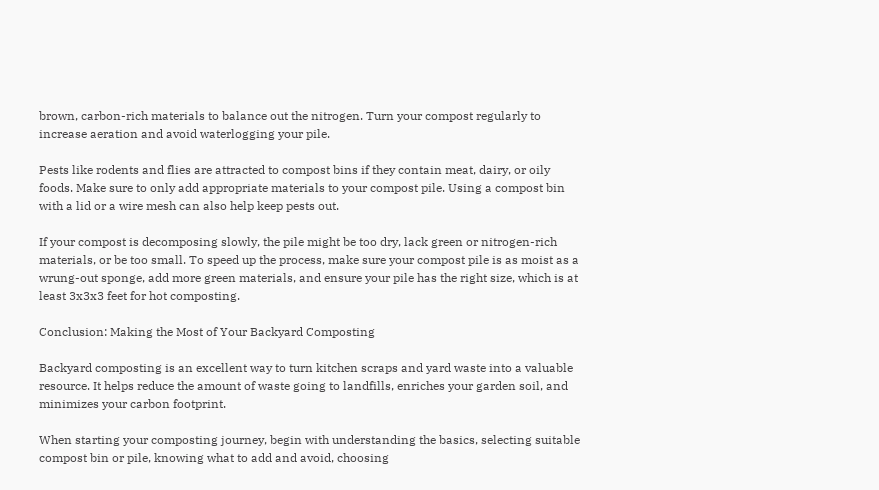brown, carbon-rich materials to balance out the nitrogen. Turn your compost regularly to increase aeration and avoid waterlogging your pile.

Pests like rodents and flies are attracted to compost bins if they contain meat, dairy, or oily foods. Make sure to only add appropriate materials to your compost pile. Using a compost bin with a lid or a wire mesh can also help keep pests out.

If your compost is decomposing slowly, the pile might be too dry, lack green or nitrogen-rich materials, or be too small. To speed up the process, make sure your compost pile is as moist as a wrung-out sponge, add more green materials, and ensure your pile has the right size, which is at least 3x3x3 feet for hot composting.

Conclusion: Making the Most of Your Backyard Composting

Backyard composting is an excellent way to turn kitchen scraps and yard waste into a valuable resource. It helps reduce the amount of waste going to landfills, enriches your garden soil, and minimizes your carbon footprint.

When starting your composting journey, begin with understanding the basics, selecting suitable compost bin or pile, knowing what to add and avoid, choosing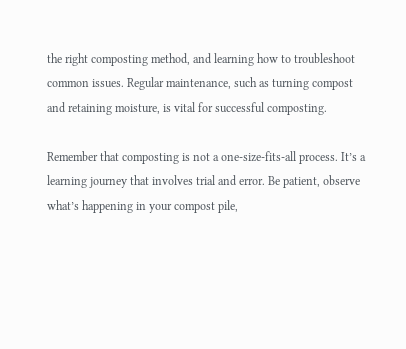the right composting method, and learning how to troubleshoot common issues. Regular maintenance, such as turning compost and retaining moisture, is vital for successful composting.

Remember that composting is not a one-size-fits-all process. It’s a learning journey that involves trial and error. Be patient, observe what’s happening in your compost pile,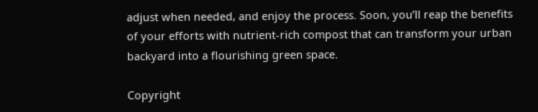adjust when needed, and enjoy the process. Soon, you’ll reap the benefits of your efforts with nutrient-rich compost that can transform your urban backyard into a flourishing green space.

Copyright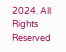2024. All Rights Reserved